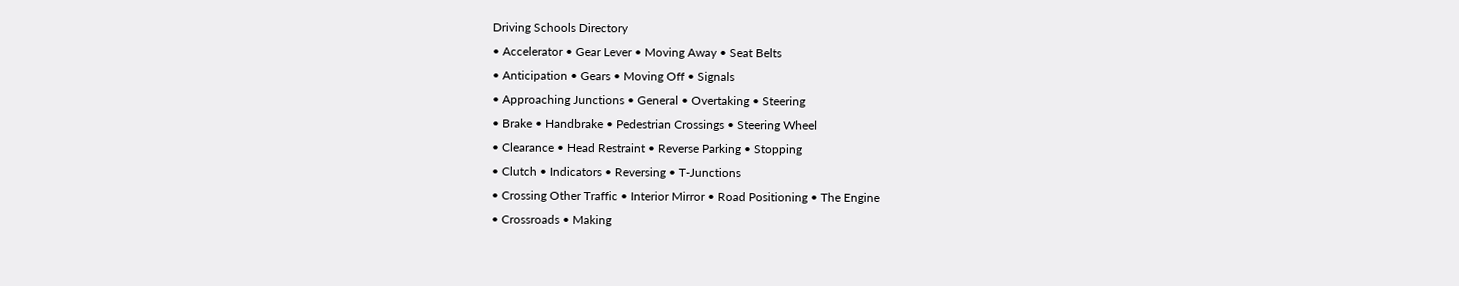Driving Schools Directory
• Accelerator • Gear Lever • Moving Away • Seat Belts
• Anticipation • Gears • Moving Off • Signals
• Approaching Junctions • General • Overtaking • Steering
• Brake • Handbrake • Pedestrian Crossings • Steering Wheel
• Clearance • Head Restraint • Reverse Parking • Stopping
• Clutch • Indicators • Reversing • T-Junctions
• Crossing Other Traffic • Interior Mirror • Road Positioning • The Engine
• Crossroads • Making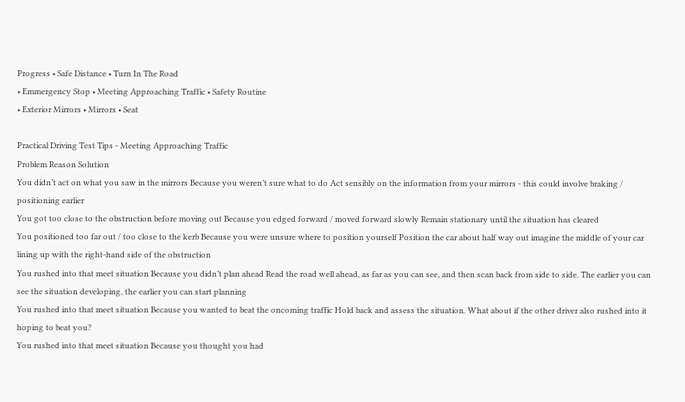Progress • Safe Distance • Turn In The Road
• Emmergency Stop • Meeting Approaching Traffic • Safety Routine
• Exterior Mirrors • Mirrors • Seat

Practical Driving Test Tips - Meeting Approaching Traffic
Problem Reason Solution
You didn’t act on what you saw in the mirrors Because you weren’t sure what to do Act sensibly on the information from your mirrors - this could involve braking / positioning earlier
You got too close to the obstruction before moving out Because you edged forward / moved forward slowly Remain stationary until the situation has cleared
You positioned too far out / too close to the kerb Because you were unsure where to position yourself Position the car about half way out imagine the middle of your car lining up with the right-hand side of the obstruction
You rushed into that meet situation Because you didn’t plan ahead Read the road well ahead, as far as you can see, and then scan back from side to side. The earlier you can see the situation developing, the earlier you can start planning
You rushed into that meet situation Because you wanted to beat the oncoming traffic Hold back and assess the situation. What about if the other driver also rushed into it hoping to beat you?
You rushed into that meet situation Because you thought you had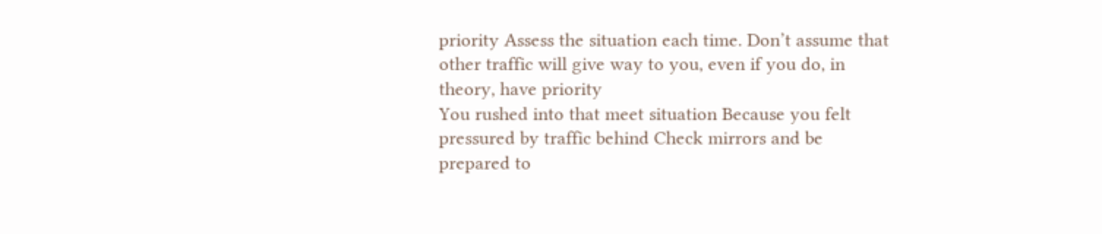priority Assess the situation each time. Don’t assume that other traffic will give way to you, even if you do, in theory, have priority
You rushed into that meet situation Because you felt pressured by traffic behind Check mirrors and be prepared to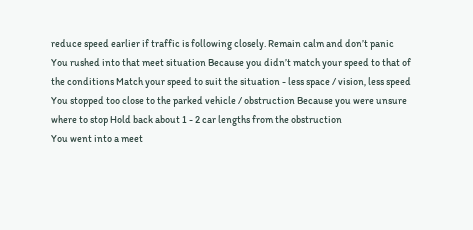reduce speed earlier if traffic is following closely. Remain calm and don’t panic
You rushed into that meet situation Because you didn’t match your speed to that of the conditions Match your speed to suit the situation - less space / vision, less speed
You stopped too close to the parked vehicle / obstruction Because you were unsure where to stop Hold back about 1 - 2 car lengths from the obstruction
You went into a meet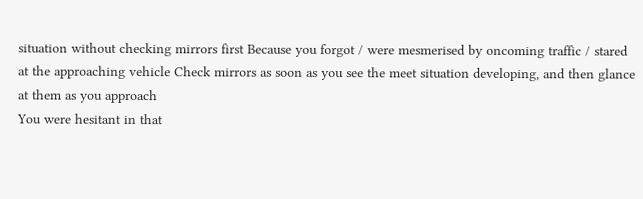situation without checking mirrors first Because you forgot / were mesmerised by oncoming traffic / stared at the approaching vehicle Check mirrors as soon as you see the meet situation developing, and then glance at them as you approach
You were hesitant in that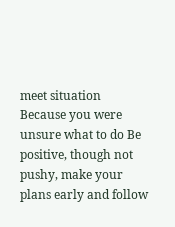meet situation Because you were unsure what to do Be positive, though not pushy, make your plans early and follow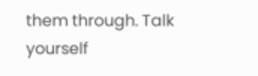them through. Talk yourself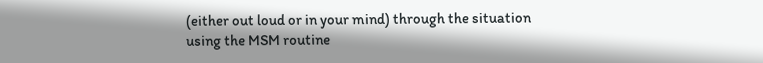(either out loud or in your mind) through the situation using the MSM routine